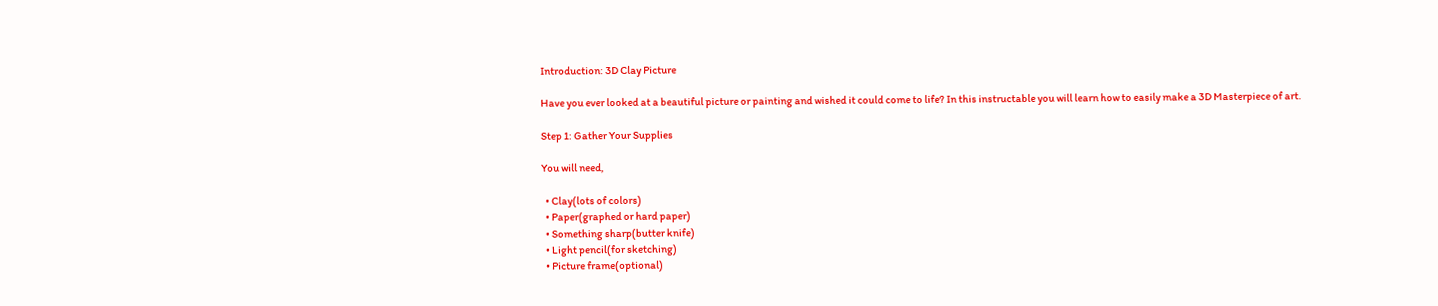Introduction: 3D Clay Picture

Have you ever looked at a beautiful picture or painting and wished it could come to life? In this instructable you will learn how to easily make a 3D Masterpiece of art.

Step 1: Gather Your Supplies

You will need,

  • Clay(lots of colors)
  • Paper(graphed or hard paper)
  • Something sharp(butter knife)
  • Light pencil(for sketching)
  • Picture frame(optional)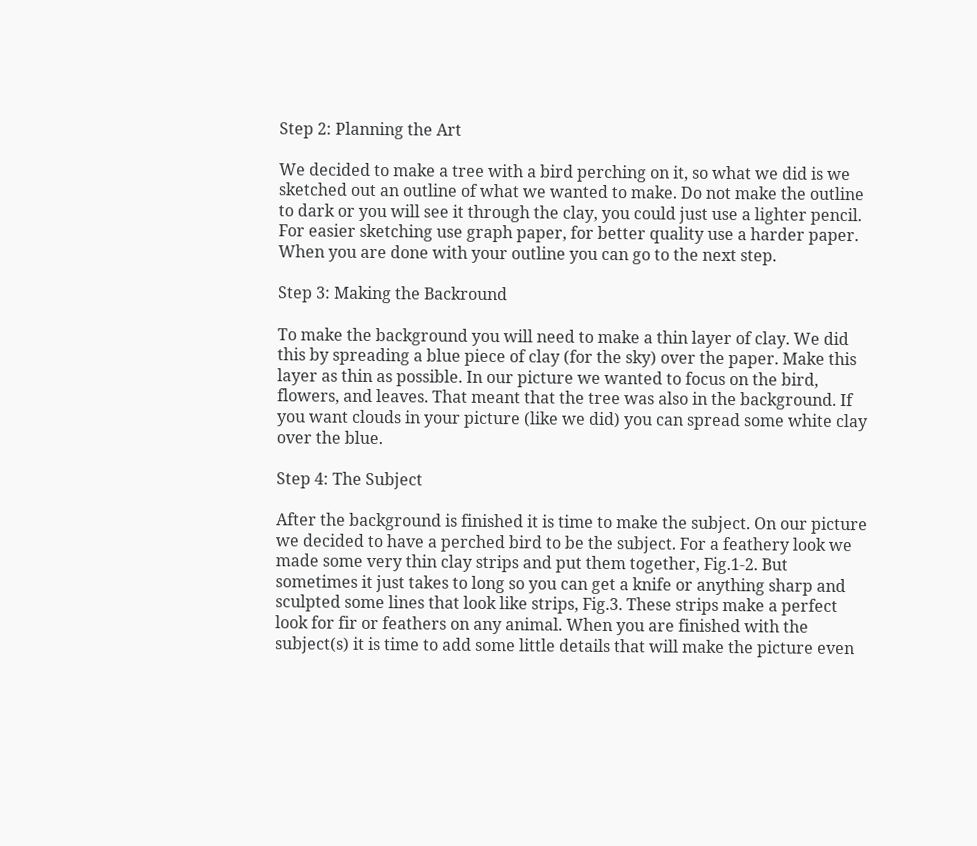Step 2: Planning the Art

We decided to make a tree with a bird perching on it, so what we did is we sketched out an outline of what we wanted to make. Do not make the outline to dark or you will see it through the clay, you could just use a lighter pencil. For easier sketching use graph paper, for better quality use a harder paper. When you are done with your outline you can go to the next step.

Step 3: Making the Backround

To make the background you will need to make a thin layer of clay. We did this by spreading a blue piece of clay (for the sky) over the paper. Make this layer as thin as possible. In our picture we wanted to focus on the bird, flowers, and leaves. That meant that the tree was also in the background. If you want clouds in your picture (like we did) you can spread some white clay over the blue.

Step 4: The Subject

After the background is finished it is time to make the subject. On our picture we decided to have a perched bird to be the subject. For a feathery look we made some very thin clay strips and put them together, Fig.1-2. But sometimes it just takes to long so you can get a knife or anything sharp and sculpted some lines that look like strips, Fig.3. These strips make a perfect look for fir or feathers on any animal. When you are finished with the subject(s) it is time to add some little details that will make the picture even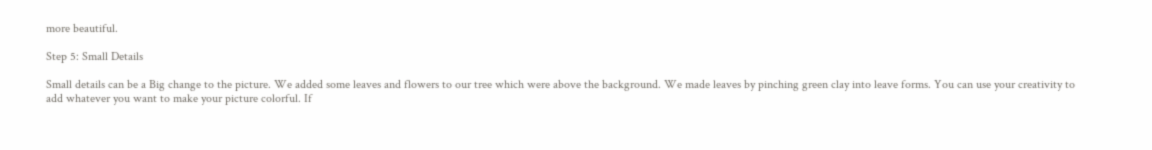more beautiful.

Step 5: Small Details

Small details can be a Big change to the picture. We added some leaves and flowers to our tree which were above the background. We made leaves by pinching green clay into leave forms. You can use your creativity to add whatever you want to make your picture colorful. If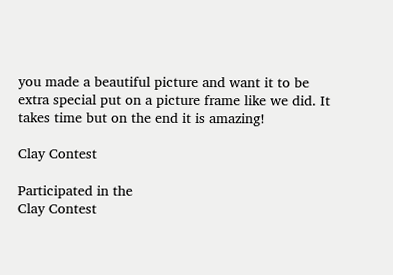you made a beautiful picture and want it to be extra special put on a picture frame like we did. It takes time but on the end it is amazing!

Clay Contest

Participated in the
Clay Contest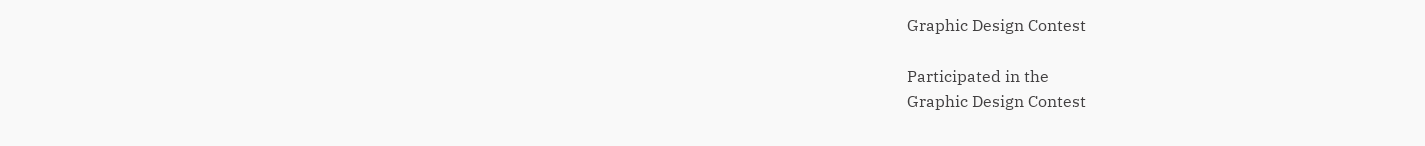Graphic Design Contest

Participated in the
Graphic Design Contest